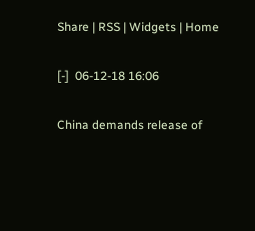Share | RSS | Widgets | Home

[-]  06-12-18 16:06

China demands release of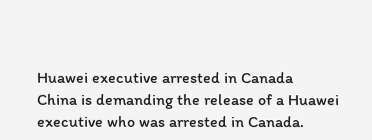Huawei executive arrested in Canada
China is demanding the release of a Huawei executive who was arrested in Canada.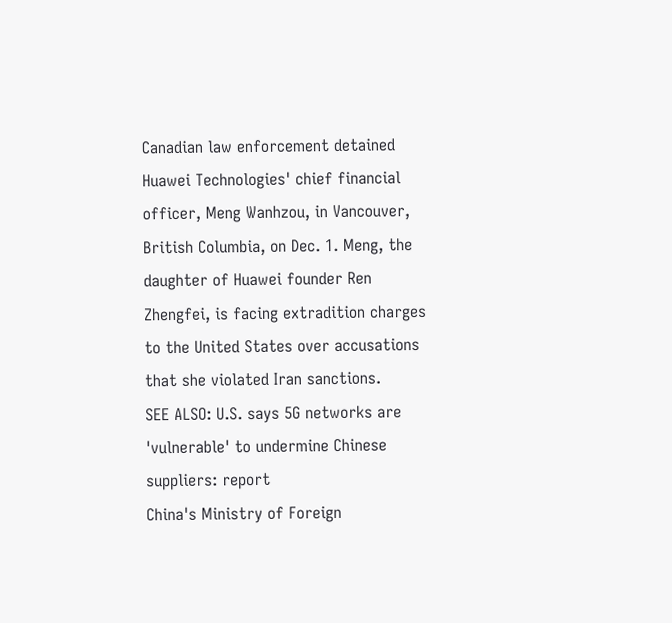Canadian law enforcement detained Huawei Technologies' chief financial officer, Meng Wanhzou, in Vancouver, British Columbia, on Dec. 1. Meng, the daughter of Huawei founder Ren Zhengfei, is facing extradition charges to the United States over accusations that she violated Iran sanctions.
SEE ALSO: U.S. says 5G networks are 'vulnerable' to undermine Chinese suppliers: report
China's Ministry of Foreign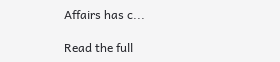Affairs has c...

Read the full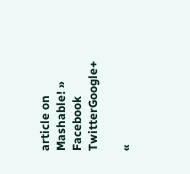article on Mashable! »
Facebook TwitterGoogle+

«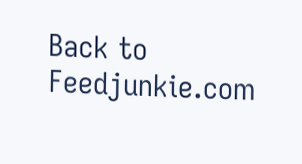Back to Feedjunkie.com